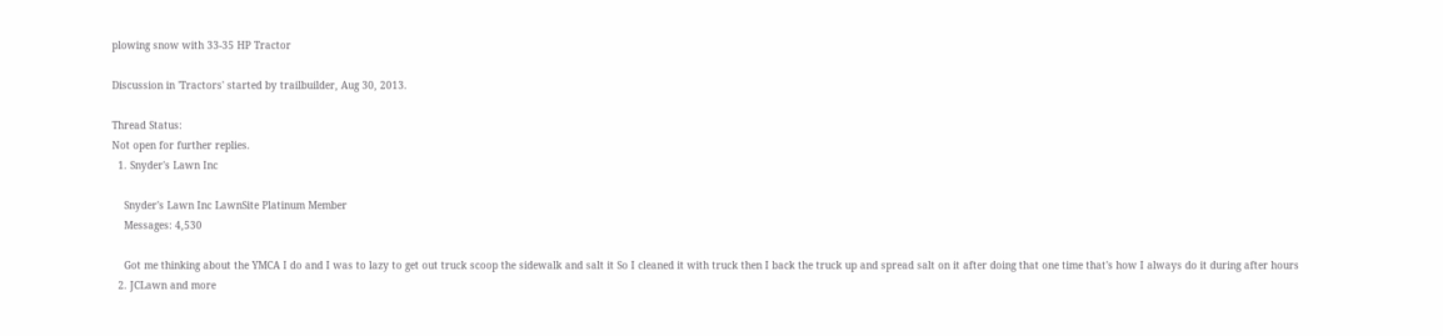plowing snow with 33-35 HP Tractor

Discussion in 'Tractors' started by trailbuilder, Aug 30, 2013.

Thread Status:
Not open for further replies.
  1. Snyder's Lawn Inc

    Snyder's Lawn Inc LawnSite Platinum Member
    Messages: 4,530

    Got me thinking about the YMCA I do and I was to lazy to get out truck scoop the sidewalk and salt it So I cleaned it with truck then I back the truck up and spread salt on it after doing that one time that's how I always do it during after hours
  2. JCLawn and more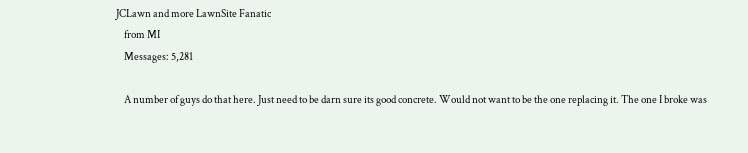JCLawn and more LawnSite Fanatic
    from MI
    Messages: 5,281

    A number of guys do that here. Just need to be darn sure its good concrete. Would not want to be the one replacing it. The one I broke was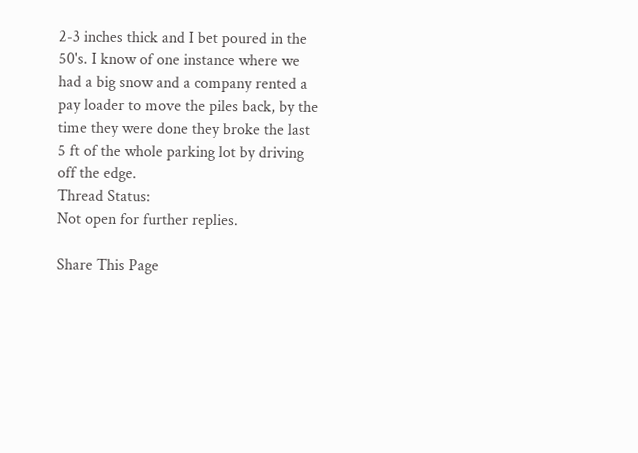2-3 inches thick and I bet poured in the 50's. I know of one instance where we had a big snow and a company rented a pay loader to move the piles back, by the time they were done they broke the last 5 ft of the whole parking lot by driving off the edge.
Thread Status:
Not open for further replies.

Share This Page